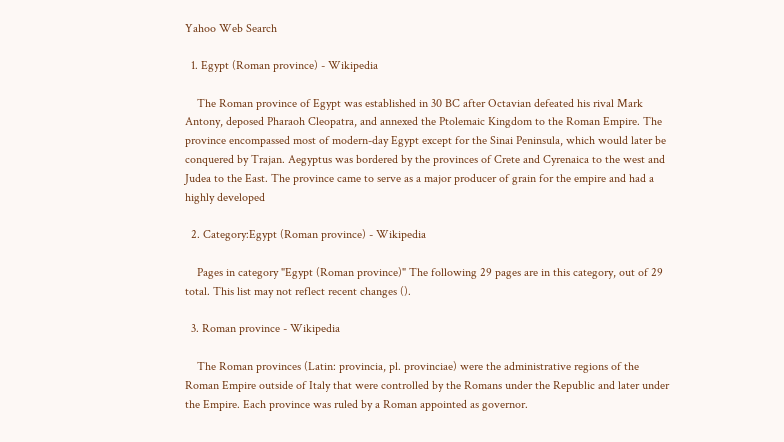Yahoo Web Search

  1. Egypt (Roman province) - Wikipedia

    The Roman province of Egypt was established in 30 BC after Octavian defeated his rival Mark Antony, deposed Pharaoh Cleopatra, and annexed the Ptolemaic Kingdom to the Roman Empire. The province encompassed most of modern-day Egypt except for the Sinai Peninsula, which would later be conquered by Trajan. Aegyptus was bordered by the provinces of Crete and Cyrenaica to the west and Judea to the East. The province came to serve as a major producer of grain for the empire and had a highly developed

  2. Category:Egypt (Roman province) - Wikipedia

    Pages in category "Egypt (Roman province)" The following 29 pages are in this category, out of 29 total. This list may not reflect recent changes ().

  3. Roman province - Wikipedia

    The Roman provinces (Latin: provincia, pl. provinciae) were the administrative regions of the Roman Empire outside of Italy that were controlled by the Romans under the Republic and later under the Empire. Each province was ruled by a Roman appointed as governor.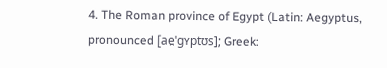4. The Roman province of Egypt (Latin: Aegyptus, pronounced [ae̯ˈɡʏptʊs]; Greek: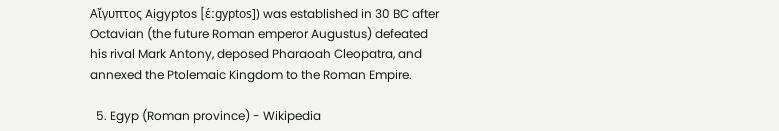Αἴγυπτος Aigyptos [ɛ́ːɡyptos]) was established in 30 BC after Octavian (the future Roman emperor Augustus) defeated his rival Mark Antony, deposed Pharaoah Cleopatra, and annexed the Ptolemaic Kingdom to the Roman Empire.

  5. Egyp (Roman province) - Wikipedia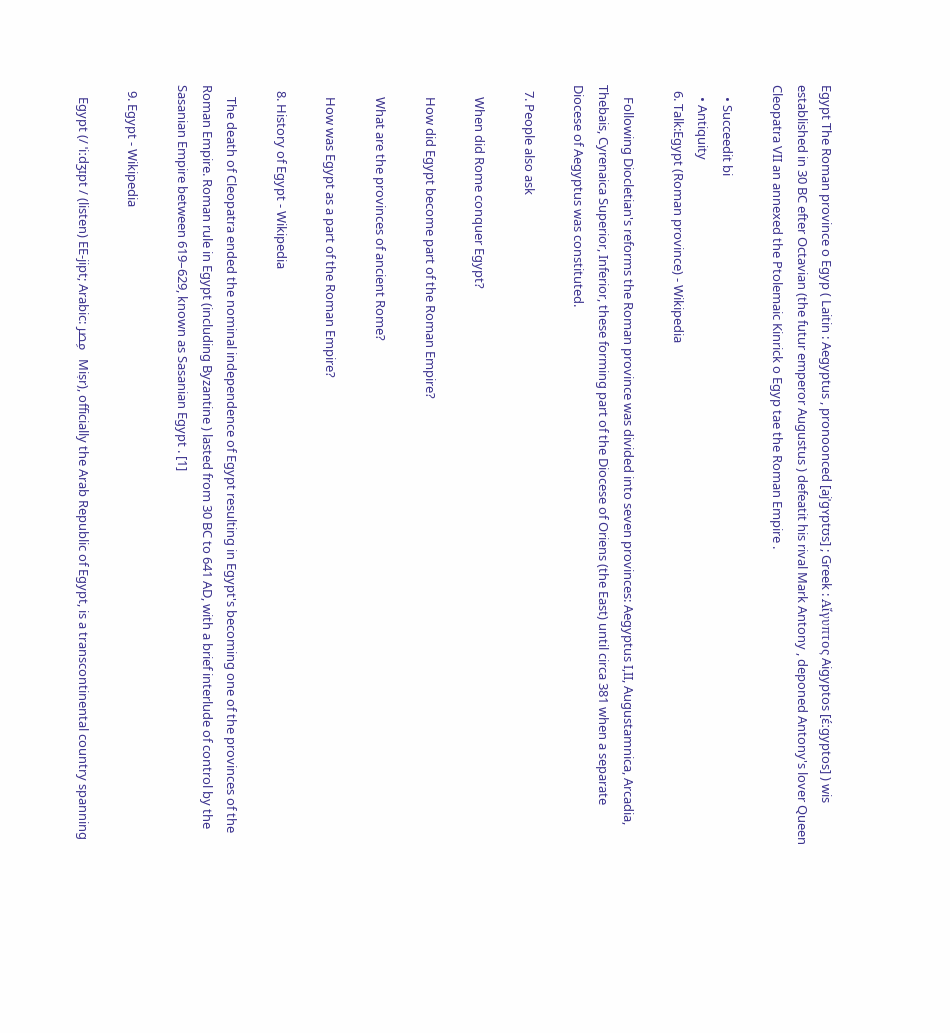Egypt The Roman province o Egyp ( Laitin : Aegyptus , pronoonced [ajˈɡʏptʊs] ; Greek : Αἴγυπτος Aigyptos [ɛ́ːgyptos] ) wis established in 30 BC efter Octavian (the futur emperor Augustus ) defeatit his rival Mark Antony , deponed Antony's lover Queen Cleopatra VII an annexed the Ptolemaic Kinrick o Egyp tae the Roman Empire .

    • Succeedit bi
    • Antiquity
  6. Talk:Egypt (Roman province) - Wikipedia

    Following Diocletian's reforms the Roman province was divided into seven provinces: Aegyptus I,II, Augustamnica, Arcadia, Thebais, Cyrenaica Superior, Inferior, these forming part of the Diocese of Oriens (the East) until circa 381 when a separate Diocese of Aegyptus was constituted.

  7. People also ask

    When did Rome conquer Egypt?

    How did Egypt become part of the Roman Empire?

    What are the provinces of ancient Rome?

    How was Egypt as a part of the Roman Empire?

  8. History of Egypt - Wikipedia

    The death of Cleopatra ended the nominal independence of Egypt resulting in Egypt's becoming one of the provinces of the Roman Empire. Roman rule in Egypt (including Byzantine ) lasted from 30 BC to 641 AD, with a brief interlude of control by the Sasanian Empire between 619–629, known as Sasanian Egypt . [1]

  9. Egypt - Wikipedia

    Egypt (/ ˈiːdʒɪpt / (listen) EE-jipt; Arabic: مِصر  Miṣr), officially the Arab Republic of Egypt, is a transcontinental country spanning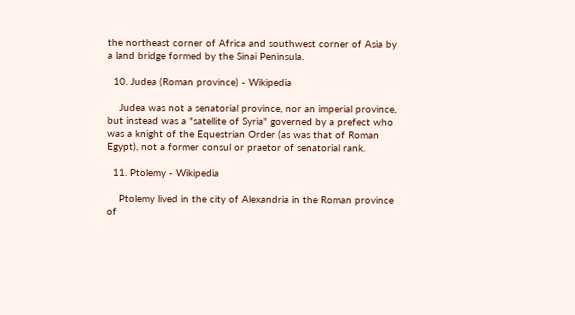the northeast corner of Africa and southwest corner of Asia by a land bridge formed by the Sinai Peninsula.

  10. Judea (Roman province) - Wikipedia

    Judea was not a senatorial province, nor an imperial province, but instead was a "satellite of Syria" governed by a prefect who was a knight of the Equestrian Order (as was that of Roman Egypt), not a former consul or praetor of senatorial rank.

  11. Ptolemy - Wikipedia

    Ptolemy lived in the city of Alexandria in the Roman province of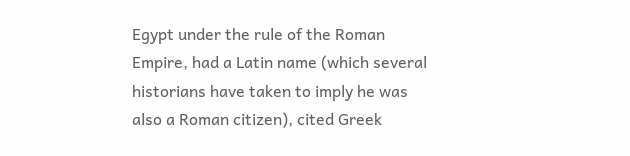Egypt under the rule of the Roman Empire, had a Latin name (which several historians have taken to imply he was also a Roman citizen), cited Greek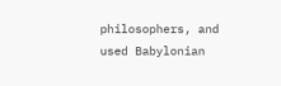philosophers, and used Babylonian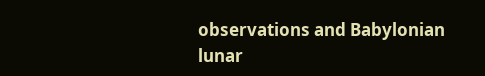observations and Babylonian lunar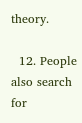theory.

  12. People also search for